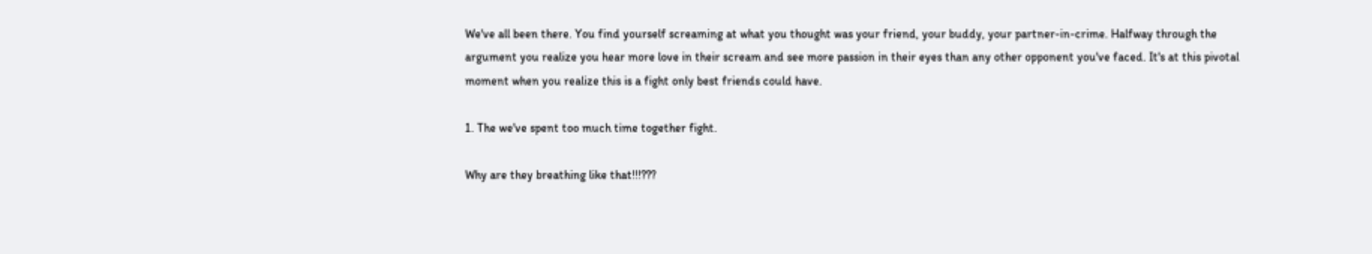We've all been there. You find yourself screaming at what you thought was your friend, your buddy, your partner-in-crime. Halfway through the argument you realize you hear more love in their scream and see more passion in their eyes than any other opponent you've faced. It's at this pivotal moment when you realize this is a fight only best friends could have.

1. The we've spent too much time together fight.

Why are they breathing like that!!!???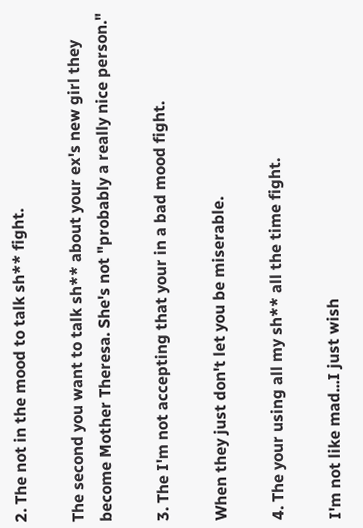2. The not in the mood to talk sh** fight.

The second you want to talk sh** about your ex's new girl they become Mother Theresa. She's not "probably a really nice person."

3. The I'm not accepting that your in a bad mood fight.

When they just don't let you be miserable.

4. The your using all my sh** all the time fight.

I'm not like mad...I just wish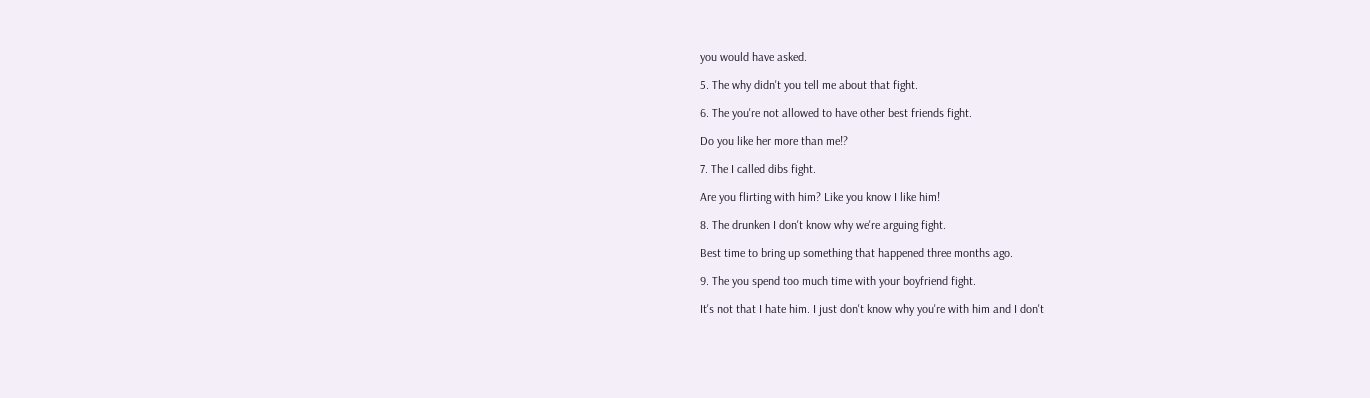you would have asked.

5. The why didn't you tell me about that fight.

6. The you're not allowed to have other best friends fight.

Do you like her more than me!?

7. The I called dibs fight.

Are you flirting with him? Like you know I like him!

8. The drunken I don't know why we're arguing fight.

Best time to bring up something that happened three months ago.

9. The you spend too much time with your boyfriend fight.

It's not that I hate him. I just don't know why you're with him and I don't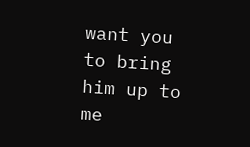want you to bring him up to me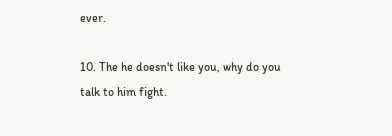ever.

10. The he doesn't like you, why do you talk to him fight.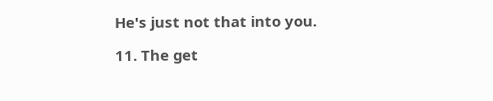He's just not that into you.

11. The get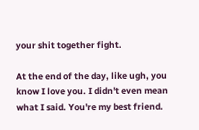your shit together fight.

At the end of the day, like ugh, you know I love you. I didn't even mean what I said. You're my best friend.